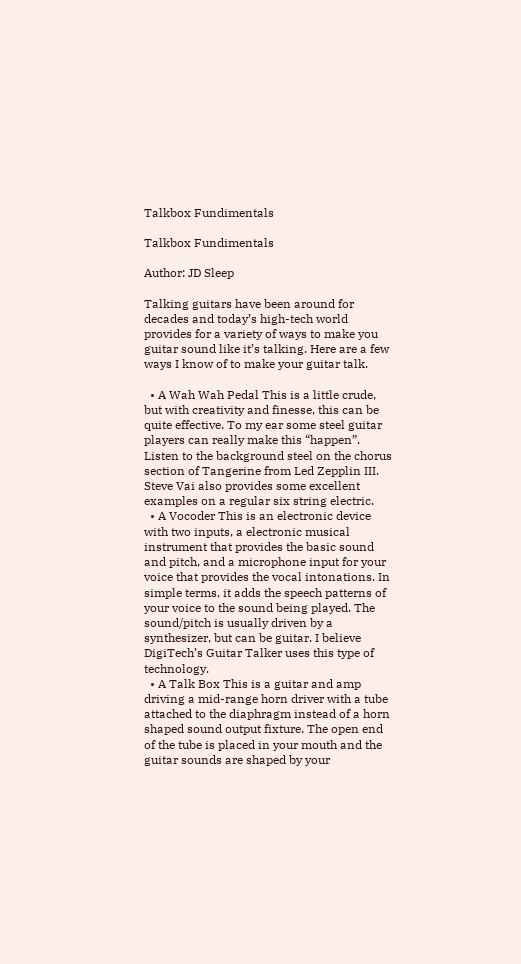Talkbox Fundimentals

Talkbox Fundimentals

Author: JD Sleep

Talking guitars have been around for decades and today’s high-tech world provides for a variety of ways to make you guitar sound like it’s talking. Here are a few ways I know of to make your guitar talk.

  • A Wah Wah Pedal This is a little crude, but with creativity and finesse, this can be quite effective. To my ear some steel guitar players can really make this “happen”. Listen to the background steel on the chorus section of Tangerine from Led Zepplin III. Steve Vai also provides some excellent examples on a regular six string electric.
  • A Vocoder This is an electronic device with two inputs, a electronic musical instrument that provides the basic sound and pitch, and a microphone input for your voice that provides the vocal intonations. In simple terms, it adds the speech patterns of your voice to the sound being played. The sound/pitch is usually driven by a synthesizer, but can be guitar. I believe DigiTech’s Guitar Talker uses this type of technology.
  • A Talk Box This is a guitar and amp driving a mid-range horn driver with a tube attached to the diaphragm instead of a horn shaped sound output fixture. The open end of the tube is placed in your mouth and the guitar sounds are shaped by your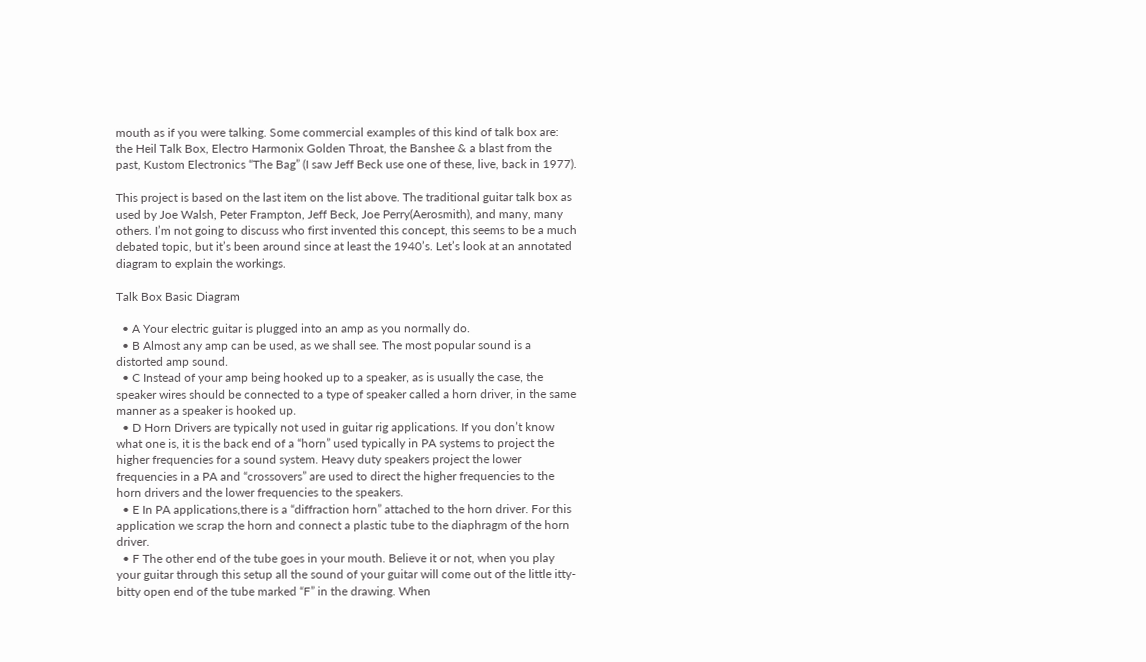mouth as if you were talking. Some commercial examples of this kind of talk box are: the Heil Talk Box, Electro Harmonix Golden Throat, the Banshee & a blast from the past, Kustom Electronics “The Bag” (I saw Jeff Beck use one of these, live, back in 1977).

This project is based on the last item on the list above. The traditional guitar talk box as used by Joe Walsh, Peter Frampton, Jeff Beck, Joe Perry(Aerosmith), and many, many others. I’m not going to discuss who first invented this concept, this seems to be a much debated topic, but it’s been around since at least the 1940’s. Let’s look at an annotated diagram to explain the workings.

Talk Box Basic Diagram

  • A Your electric guitar is plugged into an amp as you normally do.
  • B Almost any amp can be used, as we shall see. The most popular sound is a distorted amp sound.
  • C Instead of your amp being hooked up to a speaker, as is usually the case, the speaker wires should be connected to a type of speaker called a horn driver, in the same manner as a speaker is hooked up.
  • D Horn Drivers are typically not used in guitar rig applications. If you don’t know what one is, it is the back end of a “horn” used typically in PA systems to project the higher frequencies for a sound system. Heavy duty speakers project the lower frequencies in a PA and “crossovers” are used to direct the higher frequencies to the horn drivers and the lower frequencies to the speakers.
  • E In PA applications,there is a “diffraction horn” attached to the horn driver. For this application we scrap the horn and connect a plastic tube to the diaphragm of the horn driver.
  • F The other end of the tube goes in your mouth. Believe it or not, when you play your guitar through this setup all the sound of your guitar will come out of the little itty-bitty open end of the tube marked “F” in the drawing. When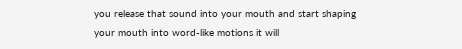you release that sound into your mouth and start shaping your mouth into word-like motions it will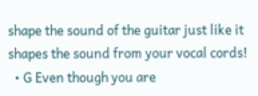shape the sound of the guitar just like it shapes the sound from your vocal cords!
  • G Even though you are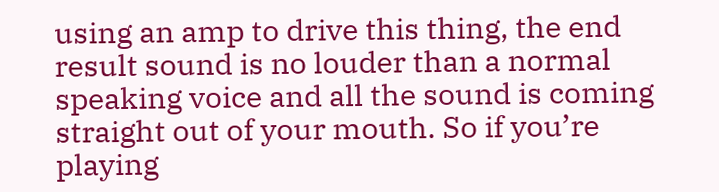using an amp to drive this thing, the end result sound is no louder than a normal speaking voice and all the sound is coming straight out of your mouth. So if you’re playing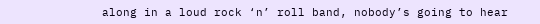along in a loud rock ‘n’ roll band, nobody’s going to hear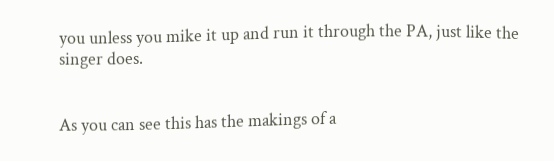you unless you mike it up and run it through the PA, just like the singer does.


As you can see this has the makings of a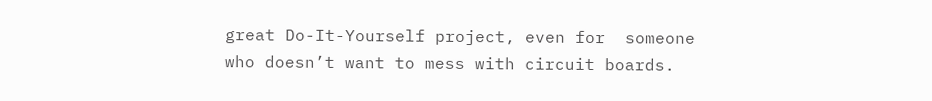great Do-It-Yourself project, even for  someone who doesn’t want to mess with circuit boards.